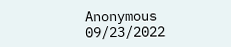Anonymous 09/23/2022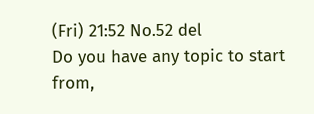(Fri) 21:52 No.52 del
Do you have any topic to start from,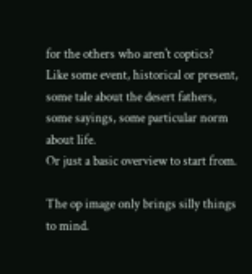for the others who aren't coptics?
Like some event, historical or present, some tale about the desert fathers, some sayings, some particular norm about life.
Or just a basic overview to start from.

The op image only brings silly things to mind.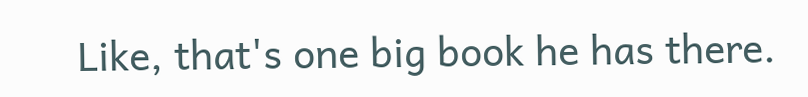Like, that's one big book he has there.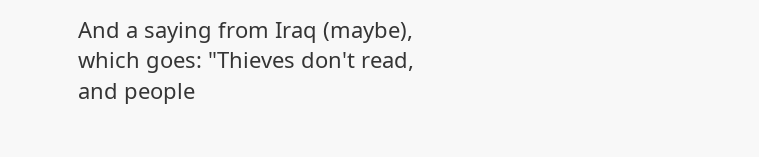And a saying from Iraq (maybe), which goes: "Thieves don't read, and people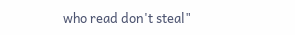who read don't steal"